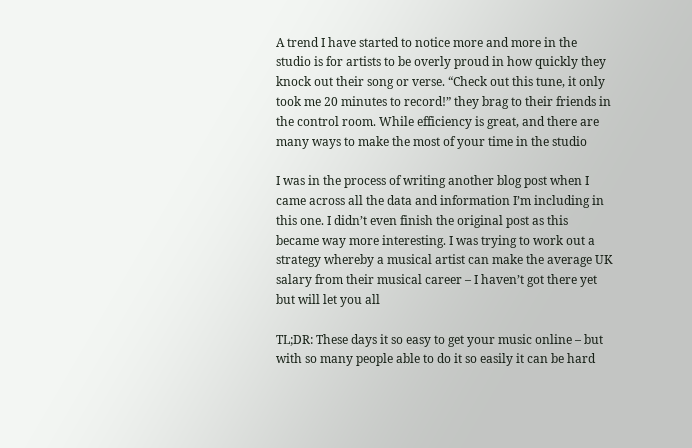A trend I have started to notice more and more in the studio is for artists to be overly proud in how quickly they knock out their song or verse. “Check out this tune, it only took me 20 minutes to record!” they brag to their friends in the control room. While efficiency is great, and there are many ways to make the most of your time in the studio

I was in the process of writing another blog post when I came across all the data and information I’m including in this one. I didn’t even finish the original post as this became way more interesting. I was trying to work out a strategy whereby a musical artist can make the average UK salary from their musical career – I haven’t got there yet but will let you all

TL;DR: These days it so easy to get your music online – but with so many people able to do it so easily it can be hard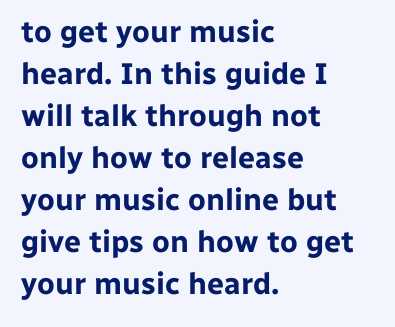to get your music heard. In this guide I will talk through not only how to release your music online but give tips on how to get your music heard.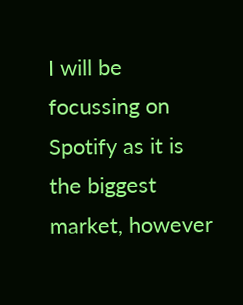I will be focussing on Spotify as it is the biggest market, however